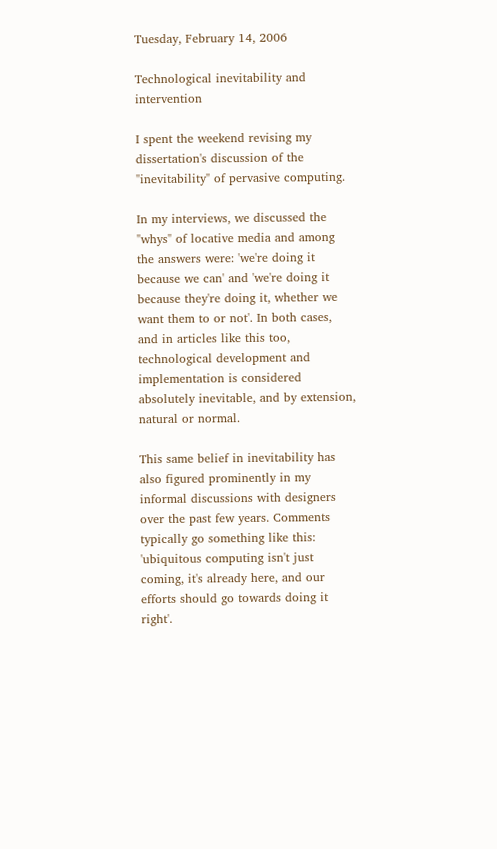Tuesday, February 14, 2006

Technological inevitability and intervention

I spent the weekend revising my dissertation's discussion of the "inevitability" of pervasive computing.

In my interviews, we discussed the "whys" of locative media and among the answers were: 'we're doing it because we can' and 'we're doing it because they're doing it, whether we want them to or not'. In both cases, and in articles like this too, technological development and implementation is considered absolutely inevitable, and by extension, natural or normal.

This same belief in inevitability has also figured prominently in my informal discussions with designers over the past few years. Comments typically go something like this: 'ubiquitous computing isn't just coming, it's already here, and our efforts should go towards doing it right'.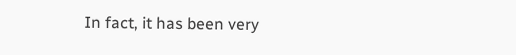In fact, it has been very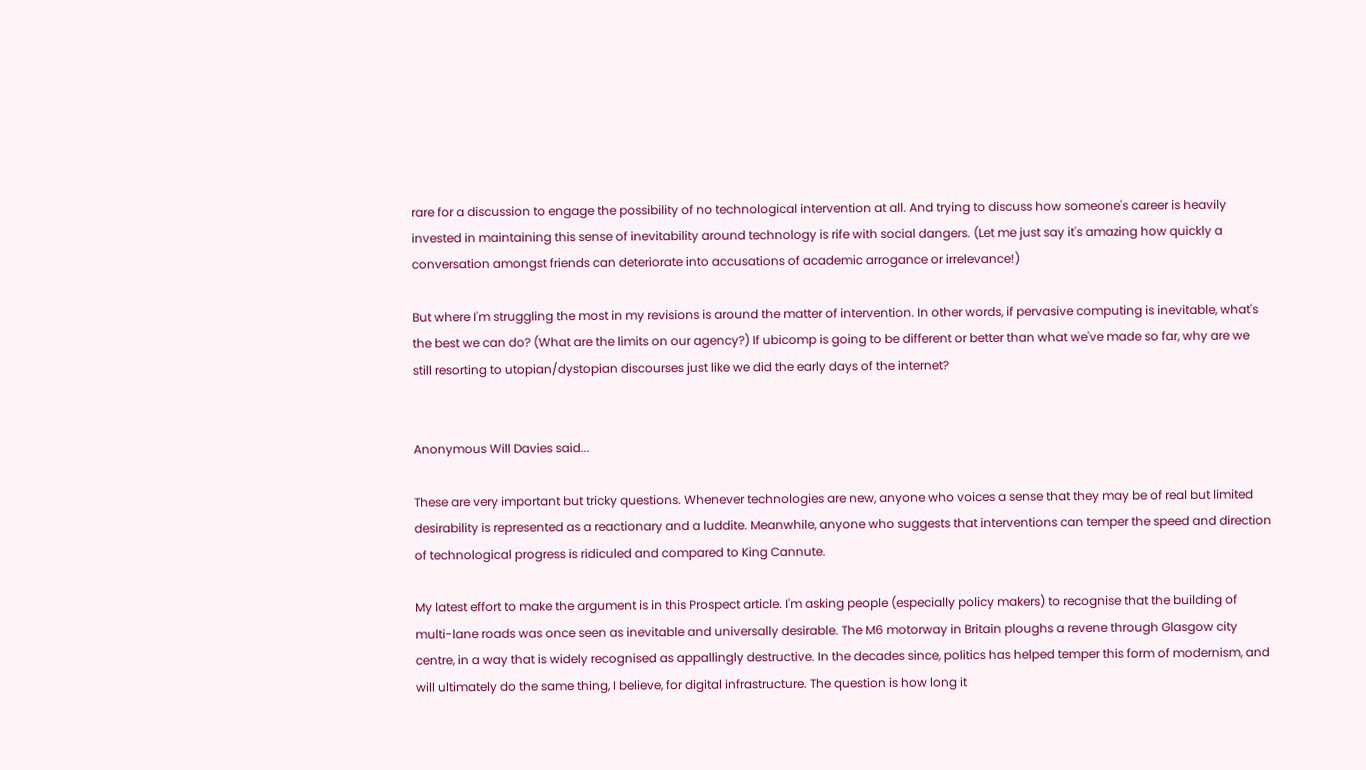rare for a discussion to engage the possibility of no technological intervention at all. And trying to discuss how someone's career is heavily invested in maintaining this sense of inevitability around technology is rife with social dangers. (Let me just say it's amazing how quickly a conversation amongst friends can deteriorate into accusations of academic arrogance or irrelevance!)

But where I'm struggling the most in my revisions is around the matter of intervention. In other words, if pervasive computing is inevitable, what's the best we can do? (What are the limits on our agency?) If ubicomp is going to be different or better than what we've made so far, why are we still resorting to utopian/dystopian discourses just like we did the early days of the internet?


Anonymous Will Davies said...

These are very important but tricky questions. Whenever technologies are new, anyone who voices a sense that they may be of real but limited desirability is represented as a reactionary and a luddite. Meanwhile, anyone who suggests that interventions can temper the speed and direction of technological progress is ridiculed and compared to King Cannute.

My latest effort to make the argument is in this Prospect article. I'm asking people (especially policy makers) to recognise that the building of multi-lane roads was once seen as inevitable and universally desirable. The M6 motorway in Britain ploughs a revene through Glasgow city centre, in a way that is widely recognised as appallingly destructive. In the decades since, politics has helped temper this form of modernism, and will ultimately do the same thing, I believe, for digital infrastructure. The question is how long it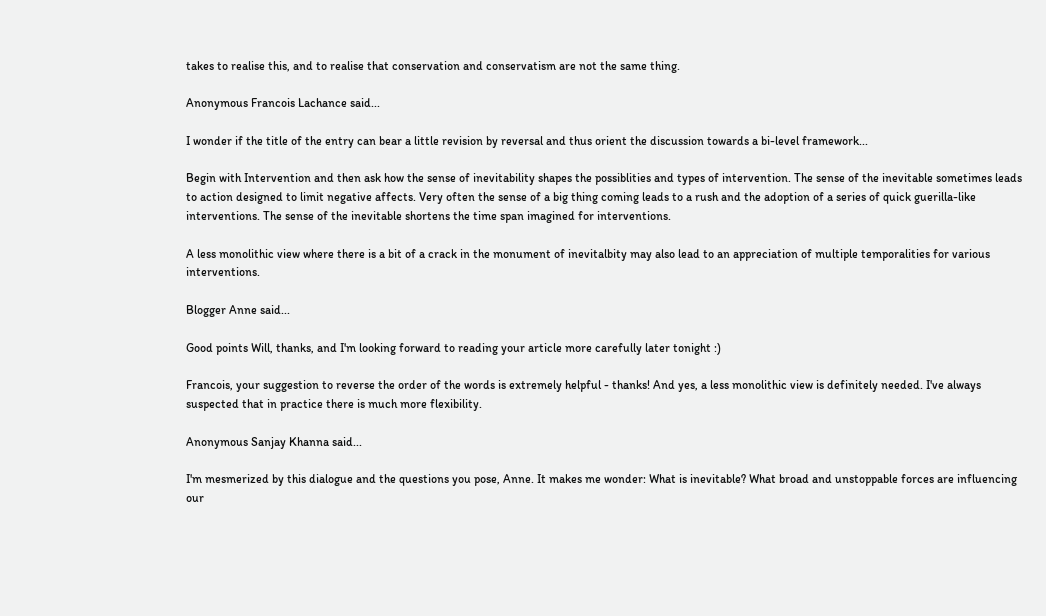takes to realise this, and to realise that conservation and conservatism are not the same thing.

Anonymous Francois Lachance said...

I wonder if the title of the entry can bear a little revision by reversal and thus orient the discussion towards a bi-level framework...

Begin with Intervention and then ask how the sense of inevitability shapes the possiblities and types of intervention. The sense of the inevitable sometimes leads to action designed to limit negative affects. Very often the sense of a big thing coming leads to a rush and the adoption of a series of quick guerilla-like interventions. The sense of the inevitable shortens the time span imagined for interventions.

A less monolithic view where there is a bit of a crack in the monument of inevitalbity may also lead to an appreciation of multiple temporalities for various interventions.

Blogger Anne said...

Good points Will, thanks, and I'm looking forward to reading your article more carefully later tonight :)

Francois, your suggestion to reverse the order of the words is extremely helpful - thanks! And yes, a less monolithic view is definitely needed. I've always suspected that in practice there is much more flexibility.

Anonymous Sanjay Khanna said...

I'm mesmerized by this dialogue and the questions you pose, Anne. It makes me wonder: What is inevitable? What broad and unstoppable forces are influencing our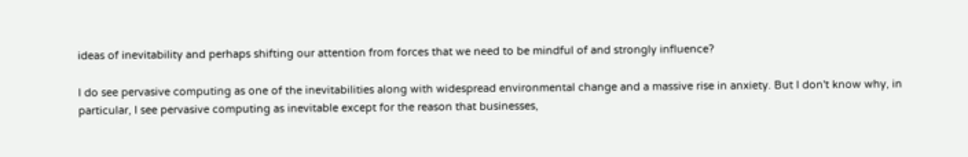ideas of inevitability and perhaps shifting our attention from forces that we need to be mindful of and strongly influence?

I do see pervasive computing as one of the inevitabilities along with widespread environmental change and a massive rise in anxiety. But I don't know why, in particular, I see pervasive computing as inevitable except for the reason that businesses,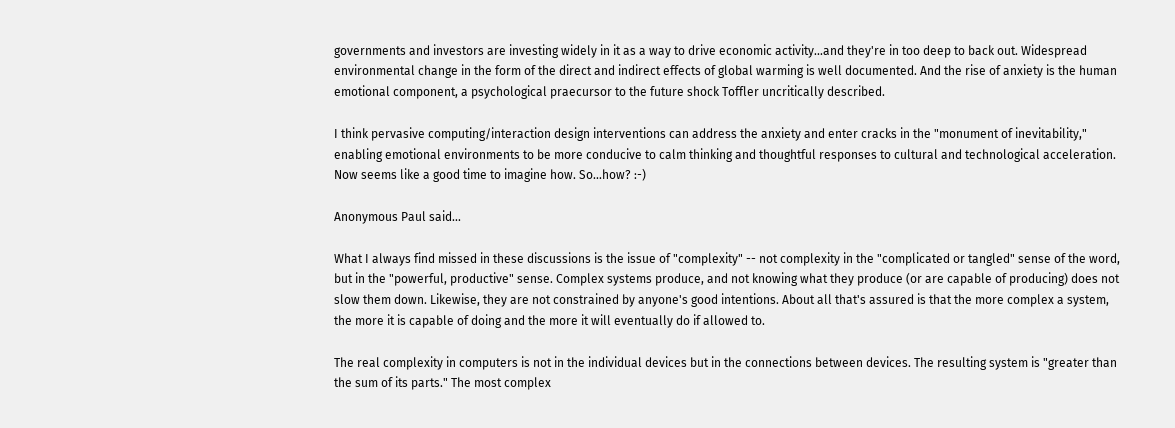governments and investors are investing widely in it as a way to drive economic activity...and they're in too deep to back out. Widespread environmental change in the form of the direct and indirect effects of global warming is well documented. And the rise of anxiety is the human emotional component, a psychological praecursor to the future shock Toffler uncritically described.

I think pervasive computing/interaction design interventions can address the anxiety and enter cracks in the "monument of inevitability," enabling emotional environments to be more conducive to calm thinking and thoughtful responses to cultural and technological acceleration. Now seems like a good time to imagine how. So...how? :-)

Anonymous Paul said...

What I always find missed in these discussions is the issue of "complexity" -- not complexity in the "complicated or tangled" sense of the word, but in the "powerful, productive" sense. Complex systems produce, and not knowing what they produce (or are capable of producing) does not slow them down. Likewise, they are not constrained by anyone's good intentions. About all that's assured is that the more complex a system, the more it is capable of doing and the more it will eventually do if allowed to.

The real complexity in computers is not in the individual devices but in the connections between devices. The resulting system is "greater than the sum of its parts." The most complex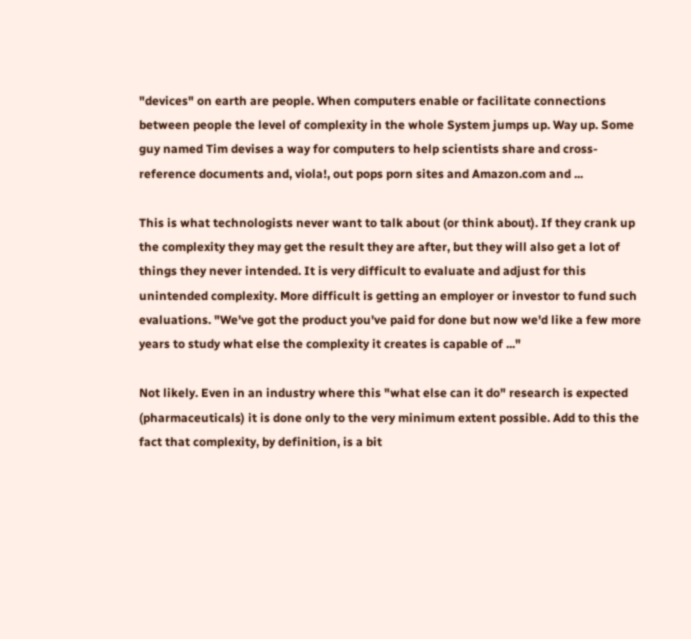"devices" on earth are people. When computers enable or facilitate connections between people the level of complexity in the whole System jumps up. Way up. Some guy named Tim devises a way for computers to help scientists share and cross-reference documents and, viola!, out pops porn sites and Amazon.com and ...

This is what technologists never want to talk about (or think about). If they crank up the complexity they may get the result they are after, but they will also get a lot of things they never intended. It is very difficult to evaluate and adjust for this unintended complexity. More difficult is getting an employer or investor to fund such evaluations. "We've got the product you've paid for done but now we'd like a few more years to study what else the complexity it creates is capable of ..."

Not likely. Even in an industry where this "what else can it do" research is expected (pharmaceuticals) it is done only to the very minimum extent possible. Add to this the fact that complexity, by definition, is a bit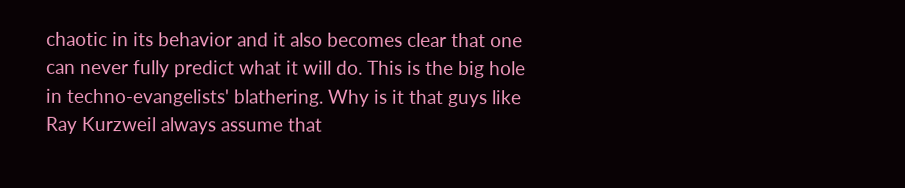chaotic in its behavior and it also becomes clear that one can never fully predict what it will do. This is the big hole in techno-evangelists' blathering. Why is it that guys like Ray Kurzweil always assume that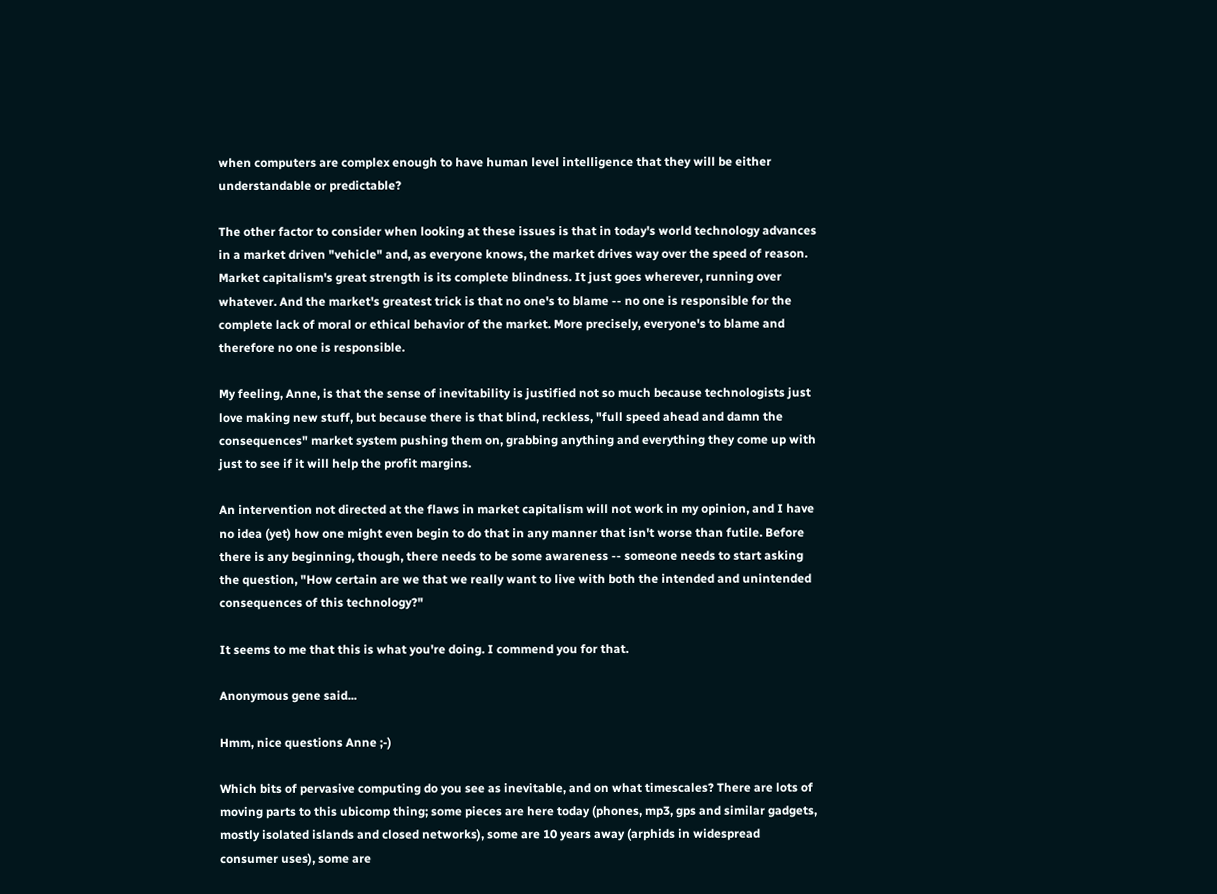when computers are complex enough to have human level intelligence that they will be either understandable or predictable?

The other factor to consider when looking at these issues is that in today's world technology advances in a market driven "vehicle" and, as everyone knows, the market drives way over the speed of reason. Market capitalism's great strength is its complete blindness. It just goes wherever, running over whatever. And the market's greatest trick is that no one's to blame -- no one is responsible for the complete lack of moral or ethical behavior of the market. More precisely, everyone's to blame and therefore no one is responsible.

My feeling, Anne, is that the sense of inevitability is justified not so much because technologists just love making new stuff, but because there is that blind, reckless, "full speed ahead and damn the consequences" market system pushing them on, grabbing anything and everything they come up with just to see if it will help the profit margins.

An intervention not directed at the flaws in market capitalism will not work in my opinion, and I have no idea (yet) how one might even begin to do that in any manner that isn't worse than futile. Before there is any beginning, though, there needs to be some awareness -- someone needs to start asking the question, "How certain are we that we really want to live with both the intended and unintended consequences of this technology?"

It seems to me that this is what you're doing. I commend you for that.

Anonymous gene said...

Hmm, nice questions Anne ;-)

Which bits of pervasive computing do you see as inevitable, and on what timescales? There are lots of moving parts to this ubicomp thing; some pieces are here today (phones, mp3, gps and similar gadgets, mostly isolated islands and closed networks), some are 10 years away (arphids in widespread consumer uses), some are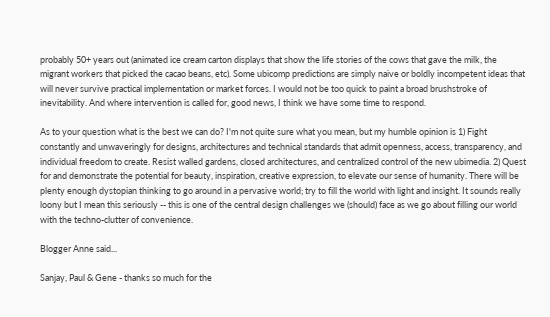probably 50+ years out (animated ice cream carton displays that show the life stories of the cows that gave the milk, the migrant workers that picked the cacao beans, etc). Some ubicomp predictions are simply naive or boldly incompetent ideas that will never survive practical implementation or market forces. I would not be too quick to paint a broad brushstroke of inevitability. And where intervention is called for, good news, I think we have some time to respond.

As to your question what is the best we can do? I'm not quite sure what you mean, but my humble opinion is 1) Fight constantly and unwaveringly for designs, architectures and technical standards that admit openness, access, transparency, and individual freedom to create. Resist walled gardens, closed architectures, and centralized control of the new ubimedia. 2) Quest for and demonstrate the potential for beauty, inspiration, creative expression, to elevate our sense of humanity. There will be plenty enough dystopian thinking to go around in a pervasive world; try to fill the world with light and insight. It sounds really loony but I mean this seriously -- this is one of the central design challenges we (should) face as we go about filling our world with the techno-clutter of convenience.

Blogger Anne said...

Sanjay, Paul & Gene - thanks so much for the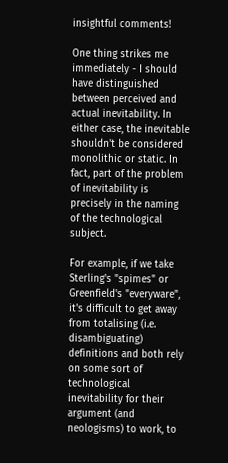insightful comments!

One thing strikes me immediately - I should have distinguished between perceived and actual inevitability. In either case, the inevitable shouldn't be considered monolithic or static. In fact, part of the problem of inevitability is precisely in the naming of the technological subject.

For example, if we take Sterling's "spimes" or Greenfield's "everyware", it's difficult to get away from totalising (i.e. disambiguating) definitions and both rely on some sort of technological inevitability for their argument (and neologisms) to work, to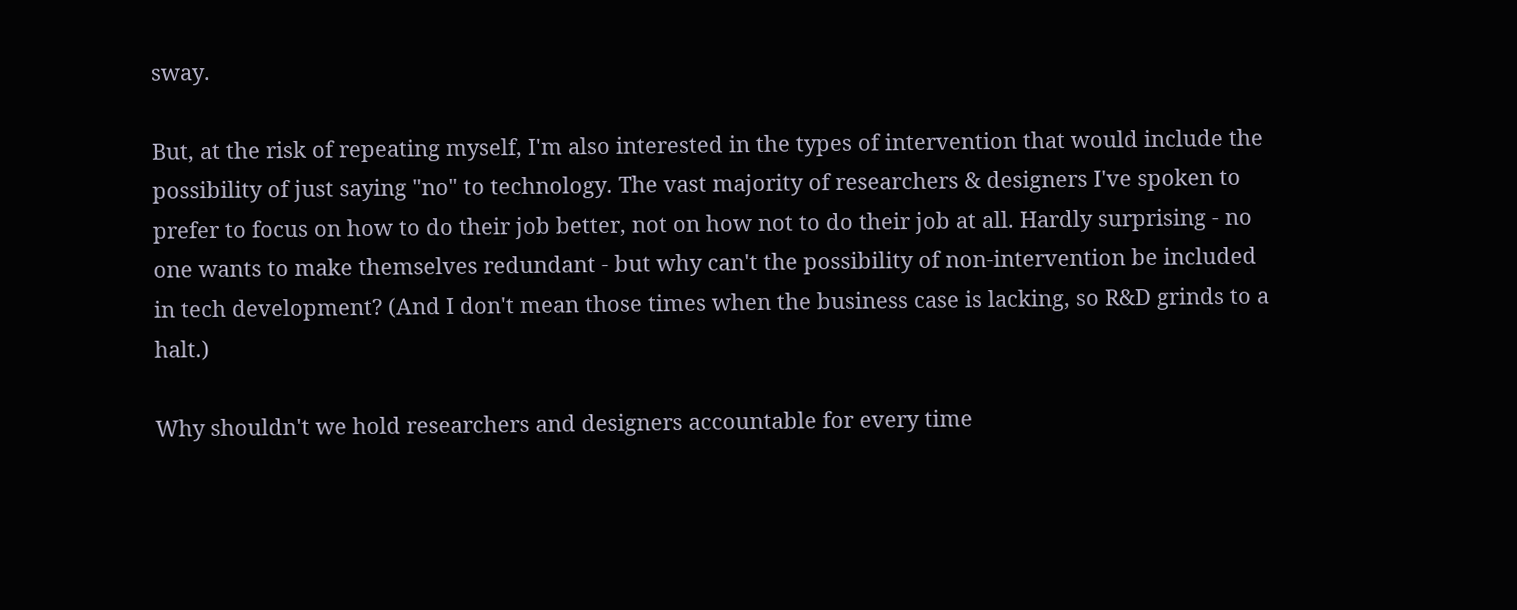sway.

But, at the risk of repeating myself, I'm also interested in the types of intervention that would include the possibility of just saying "no" to technology. The vast majority of researchers & designers I've spoken to prefer to focus on how to do their job better, not on how not to do their job at all. Hardly surprising - no one wants to make themselves redundant - but why can't the possibility of non-intervention be included in tech development? (And I don't mean those times when the business case is lacking, so R&D grinds to a halt.)

Why shouldn't we hold researchers and designers accountable for every time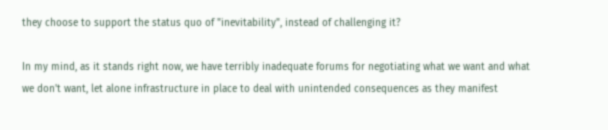they choose to support the status quo of "inevitability", instead of challenging it?

In my mind, as it stands right now, we have terribly inadequate forums for negotiating what we want and what we don't want, let alone infrastructure in place to deal with unintended consequences as they manifest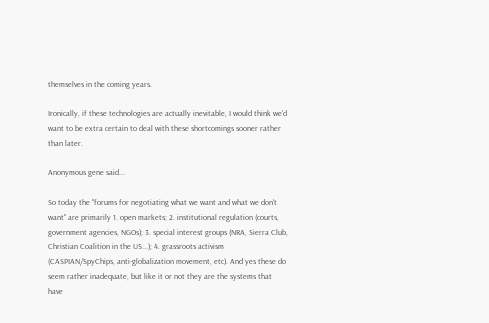themselves in the coming years.

Ironically, if these technologies are actually inevitable, I would think we'd want to be extra certain to deal with these shortcomings sooner rather than later.

Anonymous gene said...

So today the "forums for negotiating what we want and what we don't want" are primarily 1. open markets; 2. institutional regulation (courts, government agencies, NGOs); 3. special interest groups (NRA, Sierra Club, Christian Coalition in the US...); 4. grassroots activism (CASPIAN/SpyChips, anti-globalization movement, etc). And yes these do seem rather inadequate, but like it or not they are the systems that have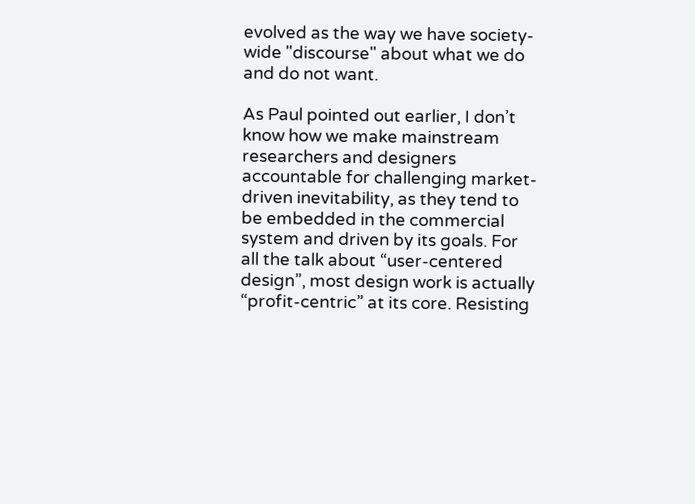evolved as the way we have society-wide "discourse" about what we do and do not want.

As Paul pointed out earlier, I don’t know how we make mainstream researchers and designers accountable for challenging market-driven inevitability, as they tend to be embedded in the commercial system and driven by its goals. For all the talk about “user-centered design”, most design work is actually “profit-centric” at its core. Resisting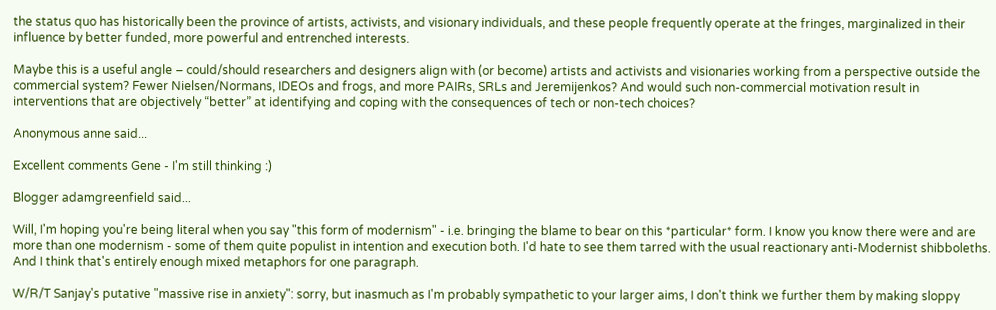the status quo has historically been the province of artists, activists, and visionary individuals, and these people frequently operate at the fringes, marginalized in their influence by better funded, more powerful and entrenched interests.

Maybe this is a useful angle – could/should researchers and designers align with (or become) artists and activists and visionaries working from a perspective outside the commercial system? Fewer Nielsen/Normans, IDEOs and frogs, and more PAIRs, SRLs and Jeremijenkos? And would such non-commercial motivation result in interventions that are objectively “better” at identifying and coping with the consequences of tech or non-tech choices?

Anonymous anne said...

Excellent comments Gene - I'm still thinking :)

Blogger adamgreenfield said...

Will, I'm hoping you're being literal when you say "this form of modernism" - i.e. bringing the blame to bear on this *particular* form. I know you know there were and are more than one modernism - some of them quite populist in intention and execution both. I'd hate to see them tarred with the usual reactionary anti-Modernist shibboleths. And I think that's entirely enough mixed metaphors for one paragraph.

W/R/T Sanjay's putative "massive rise in anxiety": sorry, but inasmuch as I'm probably sympathetic to your larger aims, I don't think we further them by making sloppy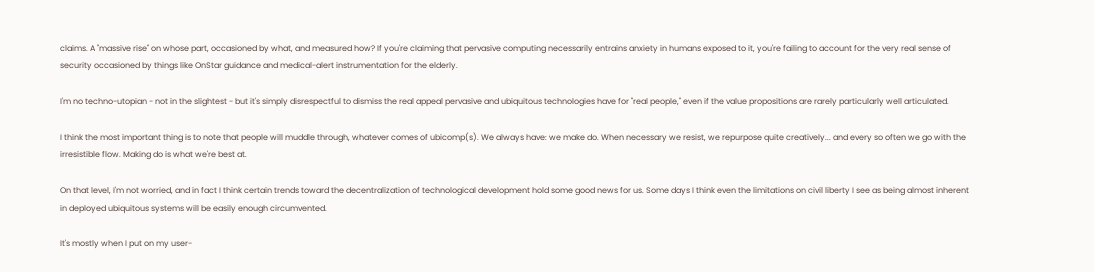claims. A "massive rise" on whose part, occasioned by what, and measured how? If you're claiming that pervasive computing necessarily entrains anxiety in humans exposed to it, you're failing to account for the very real sense of security occasioned by things like OnStar guidance and medical-alert instrumentation for the elderly.

I'm no techno-utopian - not in the slightest - but it's simply disrespectful to dismiss the real appeal pervasive and ubiquitous technologies have for "real people," even if the value propositions are rarely particularly well articulated.

I think the most important thing is to note that people will muddle through, whatever comes of ubicomp(s). We always have: we make do. When necessary we resist, we repurpose quite creatively... and every so often we go with the irresistible flow. Making do is what we're best at.

On that level, I'm not worried, and in fact I think certain trends toward the decentralization of technological development hold some good news for us. Some days I think even the limitations on civil liberty I see as being almost inherent in deployed ubiquitous systems will be easily enough circumvented.

It's mostly when I put on my user-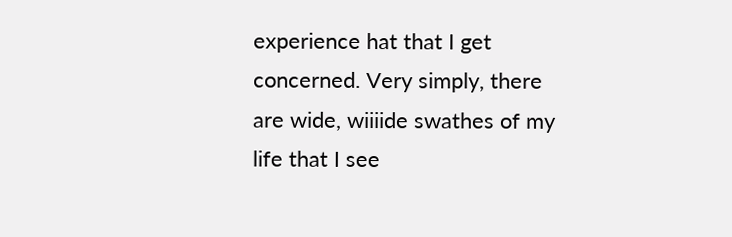experience hat that I get concerned. Very simply, there are wide, wiiiide swathes of my life that I see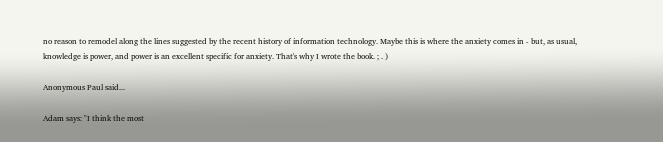no reason to remodel along the lines suggested by the recent history of information technology. Maybe this is where the anxiety comes in - but, as usual, knowledge is power, and power is an excellent specific for anxiety. That's why I wrote the book. ; . )

Anonymous Paul said...

Adam says: "I think the most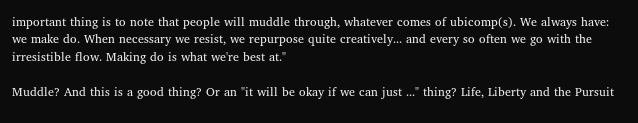important thing is to note that people will muddle through, whatever comes of ubicomp(s). We always have: we make do. When necessary we resist, we repurpose quite creatively... and every so often we go with the irresistible flow. Making do is what we're best at."

Muddle? And this is a good thing? Or an "it will be okay if we can just ..." thing? Life, Liberty and the Pursuit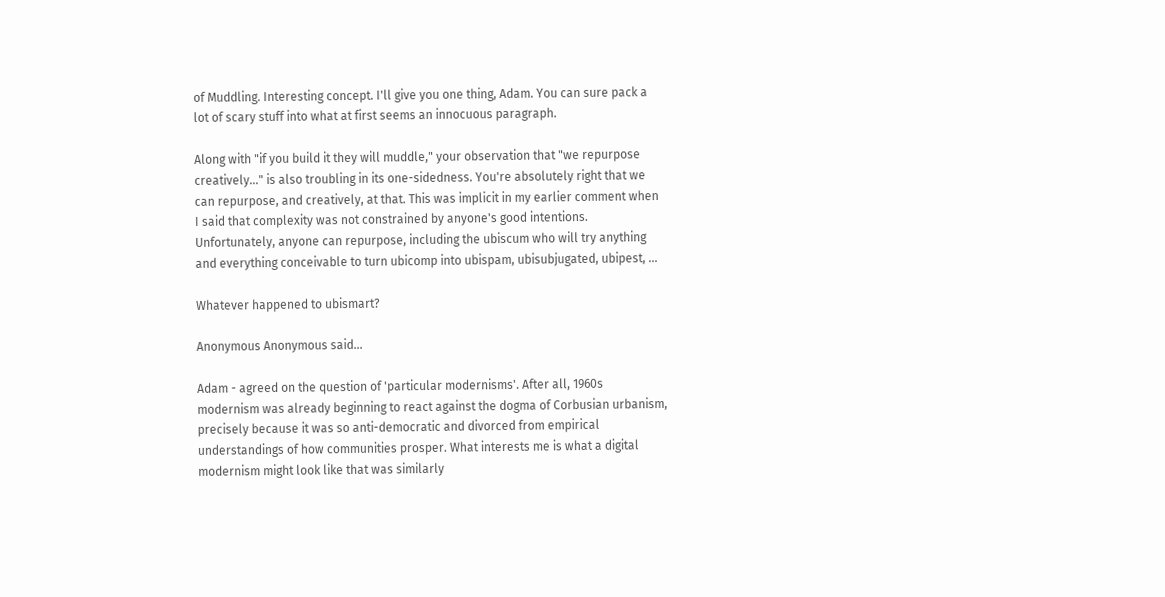of Muddling. Interesting concept. I'll give you one thing, Adam. You can sure pack a lot of scary stuff into what at first seems an innocuous paragraph.

Along with "if you build it they will muddle," your observation that "we repurpose creatively..." is also troubling in its one-sidedness. You're absolutely right that we can repurpose, and creatively, at that. This was implicit in my earlier comment when I said that complexity was not constrained by anyone's good intentions. Unfortunately, anyone can repurpose, including the ubiscum who will try anything and everything conceivable to turn ubicomp into ubispam, ubisubjugated, ubipest, ...

Whatever happened to ubismart?

Anonymous Anonymous said...

Adam - agreed on the question of 'particular modernisms'. After all, 1960s modernism was already beginning to react against the dogma of Corbusian urbanism, precisely because it was so anti-democratic and divorced from empirical understandings of how communities prosper. What interests me is what a digital modernism might look like that was similarly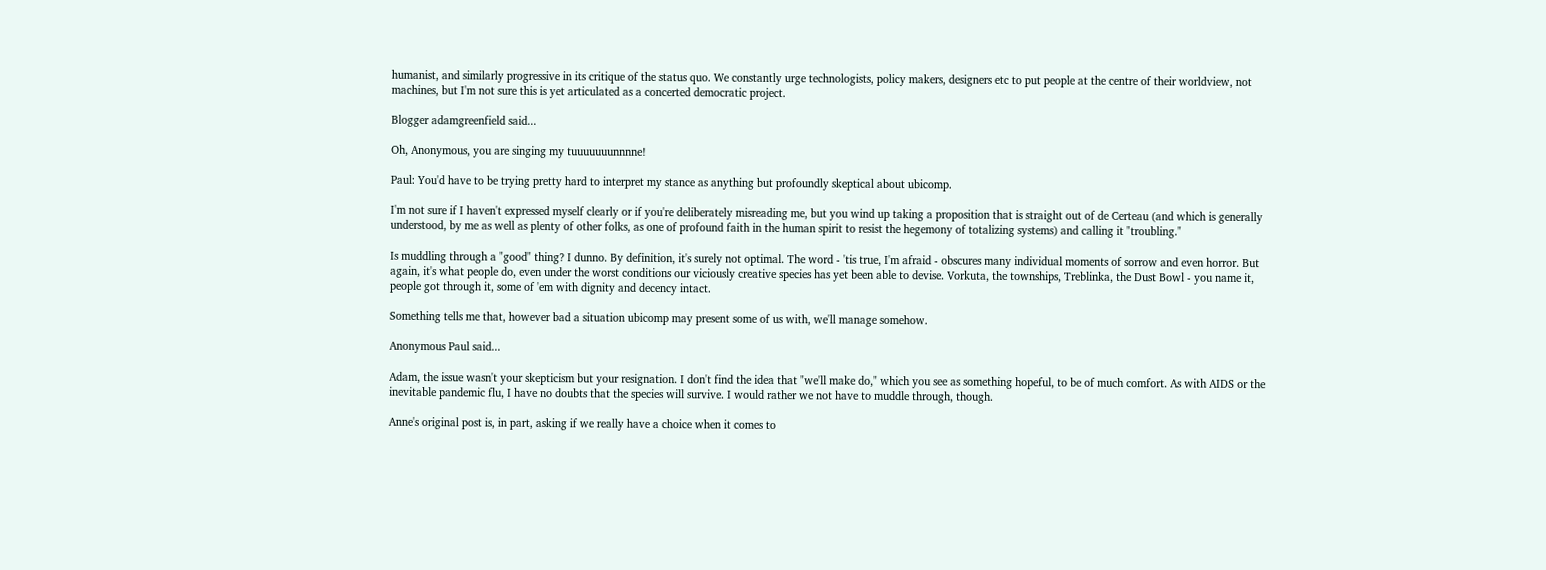humanist, and similarly progressive in its critique of the status quo. We constantly urge technologists, policy makers, designers etc to put people at the centre of their worldview, not machines, but I'm not sure this is yet articulated as a concerted democratic project.

Blogger adamgreenfield said...

Oh, Anonymous, you are singing my tuuuuuuunnnne!

Paul: You'd have to be trying pretty hard to interpret my stance as anything but profoundly skeptical about ubicomp.

I'm not sure if I haven't expressed myself clearly or if you're deliberately misreading me, but you wind up taking a proposition that is straight out of de Certeau (and which is generally understood, by me as well as plenty of other folks, as one of profound faith in the human spirit to resist the hegemony of totalizing systems) and calling it "troubling."

Is muddling through a "good" thing? I dunno. By definition, it's surely not optimal. The word - 'tis true, I'm afraid - obscures many individual moments of sorrow and even horror. But again, it's what people do, even under the worst conditions our viciously creative species has yet been able to devise. Vorkuta, the townships, Treblinka, the Dust Bowl - you name it, people got through it, some of 'em with dignity and decency intact.

Something tells me that, however bad a situation ubicomp may present some of us with, we'll manage somehow.

Anonymous Paul said...

Adam, the issue wasn't your skepticism but your resignation. I don't find the idea that "we'll make do," which you see as something hopeful, to be of much comfort. As with AIDS or the inevitable pandemic flu, I have no doubts that the species will survive. I would rather we not have to muddle through, though.

Anne's original post is, in part, asking if we really have a choice when it comes to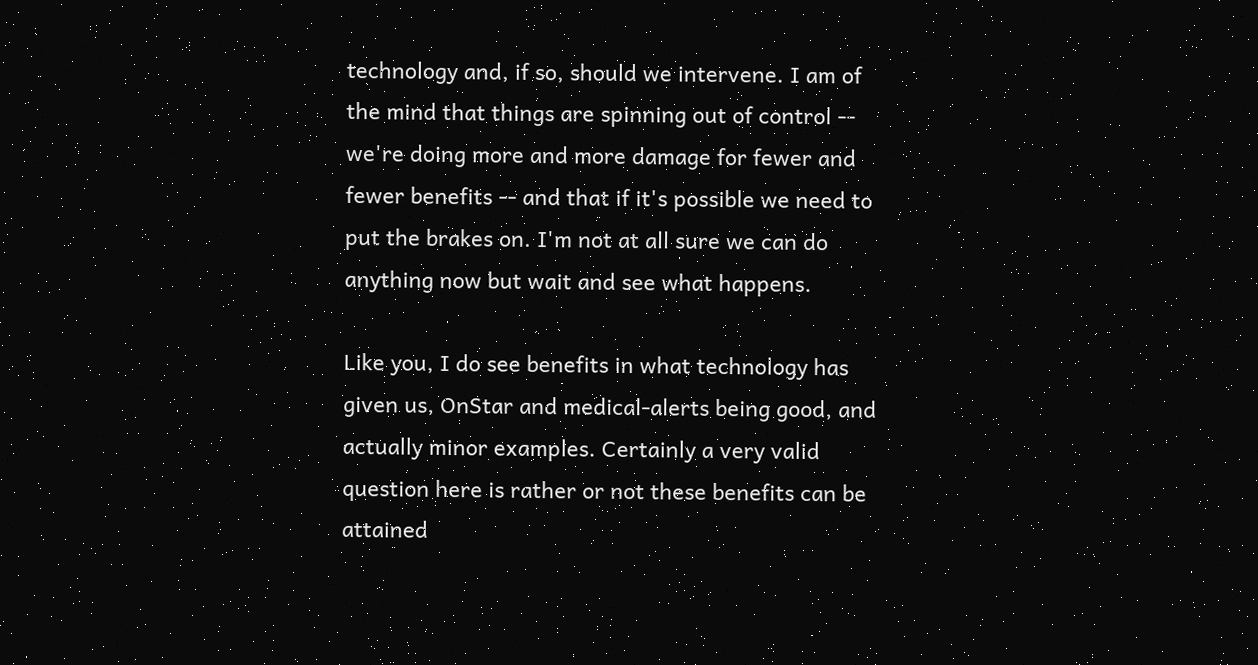technology and, if so, should we intervene. I am of the mind that things are spinning out of control -- we're doing more and more damage for fewer and fewer benefits -- and that if it's possible we need to put the brakes on. I'm not at all sure we can do anything now but wait and see what happens.

Like you, I do see benefits in what technology has given us, OnStar and medical-alerts being good, and actually minor examples. Certainly a very valid question here is rather or not these benefits can be attained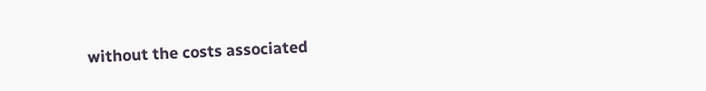without the costs associated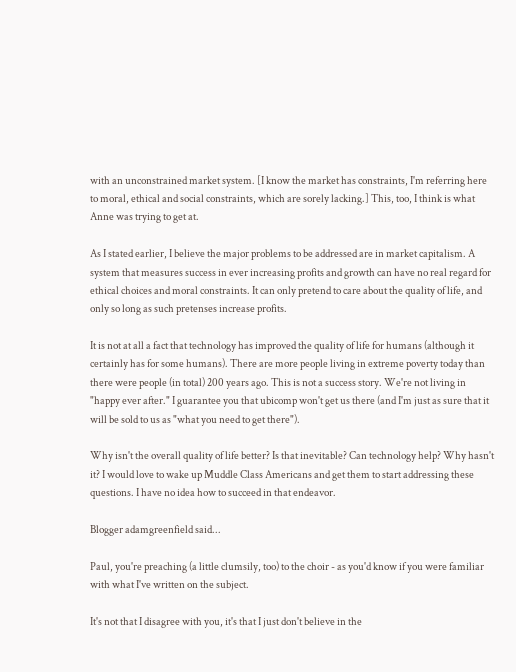with an unconstrained market system. [I know the market has constraints, I'm referring here to moral, ethical and social constraints, which are sorely lacking.] This, too, I think is what Anne was trying to get at.

As I stated earlier, I believe the major problems to be addressed are in market capitalism. A system that measures success in ever increasing profits and growth can have no real regard for ethical choices and moral constraints. It can only pretend to care about the quality of life, and only so long as such pretenses increase profits.

It is not at all a fact that technology has improved the quality of life for humans (although it certainly has for some humans). There are more people living in extreme poverty today than there were people (in total) 200 years ago. This is not a success story. We're not living in "happy ever after." I guarantee you that ubicomp won't get us there (and I'm just as sure that it will be sold to us as "what you need to get there").

Why isn't the overall quality of life better? Is that inevitable? Can technology help? Why hasn't it? I would love to wake up Muddle Class Americans and get them to start addressing these questions. I have no idea how to succeed in that endeavor.

Blogger adamgreenfield said...

Paul, you're preaching (a little clumsily, too) to the choir - as you'd know if you were familiar with what I've written on the subject.

It's not that I disagree with you, it's that I just don't believe in the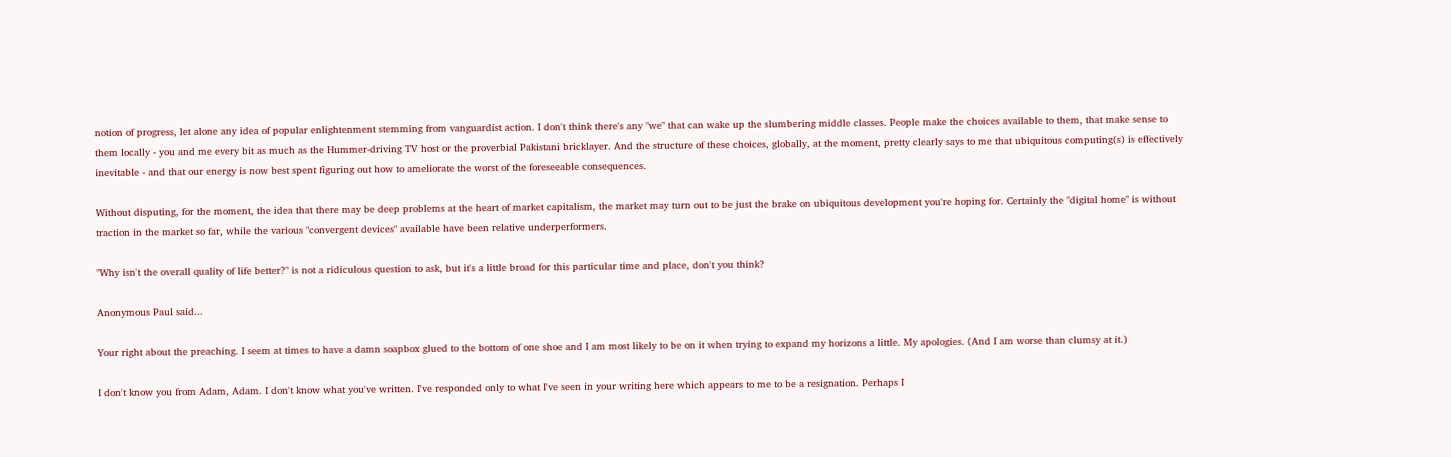notion of progress, let alone any idea of popular enlightenment stemming from vanguardist action. I don't think there's any "we" that can wake up the slumbering middle classes. People make the choices available to them, that make sense to them locally - you and me every bit as much as the Hummer-driving TV host or the proverbial Pakistani bricklayer. And the structure of these choices, globally, at the moment, pretty clearly says to me that ubiquitous computing(s) is effectively inevitable - and that our energy is now best spent figuring out how to ameliorate the worst of the foreseeable consequences.

Without disputing, for the moment, the idea that there may be deep problems at the heart of market capitalism, the market may turn out to be just the brake on ubiquitous development you're hoping for. Certainly the "digital home" is without traction in the market so far, while the various "convergent devices" available have been relative underperformers.

"Why isn't the overall quality of life better?" is not a ridiculous question to ask, but it's a little broad for this particular time and place, don't you think?

Anonymous Paul said...

Your right about the preaching. I seem at times to have a damn soapbox glued to the bottom of one shoe and I am most likely to be on it when trying to expand my horizons a little. My apologies. (And I am worse than clumsy at it.)

I don't know you from Adam, Adam. I don't know what you've written. I've responded only to what I've seen in your writing here which appears to me to be a resignation. Perhaps I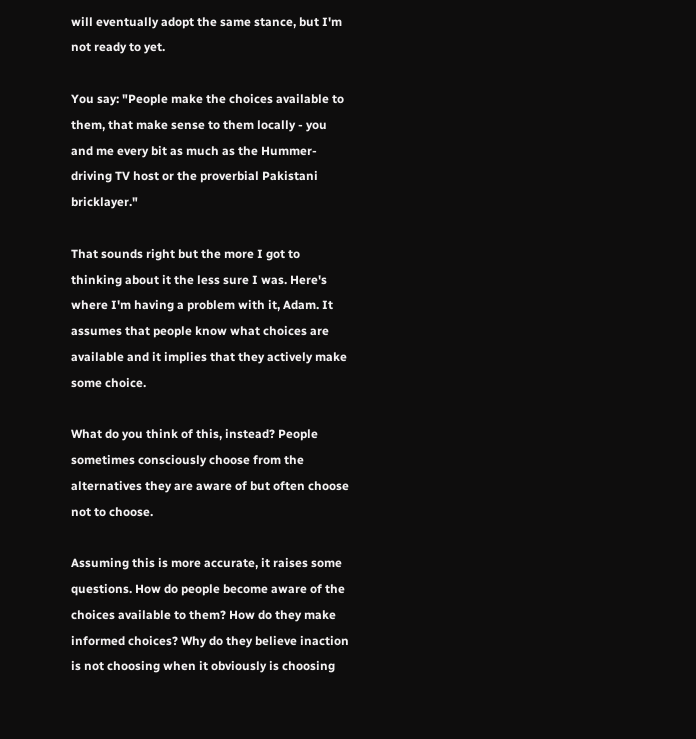will eventually adopt the same stance, but I'm not ready to yet.

You say: "People make the choices available to them, that make sense to them locally - you and me every bit as much as the Hummer-driving TV host or the proverbial Pakistani bricklayer."

That sounds right but the more I got to thinking about it the less sure I was. Here's where I'm having a problem with it, Adam. It assumes that people know what choices are available and it implies that they actively make some choice.

What do you think of this, instead? People sometimes consciously choose from the alternatives they are aware of but often choose not to choose.

Assuming this is more accurate, it raises some questions. How do people become aware of the choices available to them? How do they make informed choices? Why do they believe inaction is not choosing when it obviously is choosing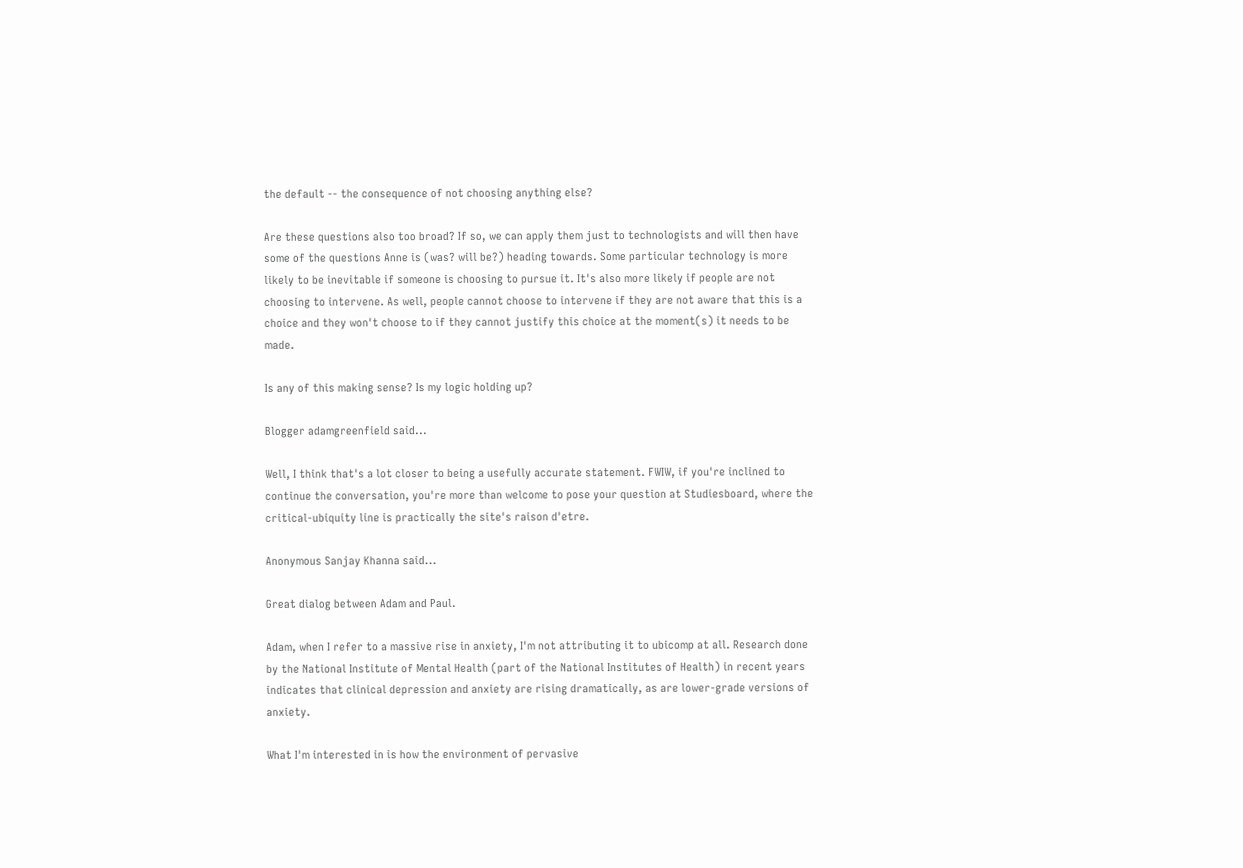the default -- the consequence of not choosing anything else?

Are these questions also too broad? If so, we can apply them just to technologists and will then have some of the questions Anne is (was? will be?) heading towards. Some particular technology is more likely to be inevitable if someone is choosing to pursue it. It's also more likely if people are not choosing to intervene. As well, people cannot choose to intervene if they are not aware that this is a choice and they won't choose to if they cannot justify this choice at the moment(s) it needs to be made.

Is any of this making sense? Is my logic holding up?

Blogger adamgreenfield said...

Well, I think that's a lot closer to being a usefully accurate statement. FWIW, if you're inclined to continue the conversation, you're more than welcome to pose your question at Studiesboard, where the critical-ubiquity line is practically the site's raison d'etre.

Anonymous Sanjay Khanna said...

Great dialog between Adam and Paul.

Adam, when I refer to a massive rise in anxiety, I'm not attributing it to ubicomp at all. Research done by the National Institute of Mental Health (part of the National Institutes of Health) in recent years indicates that clinical depression and anxiety are rising dramatically, as are lower-grade versions of anxiety.

What I'm interested in is how the environment of pervasive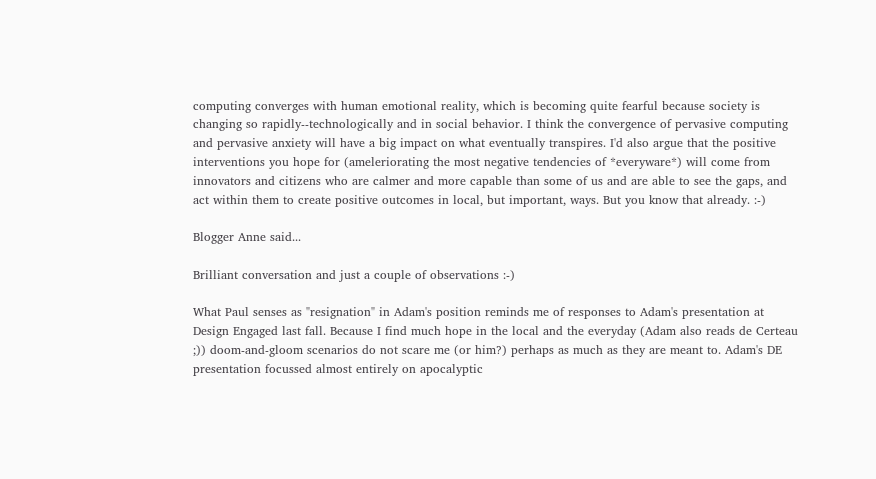computing converges with human emotional reality, which is becoming quite fearful because society is changing so rapidly--technologically and in social behavior. I think the convergence of pervasive computing and pervasive anxiety will have a big impact on what eventually transpires. I'd also argue that the positive interventions you hope for (ameleriorating the most negative tendencies of *everyware*) will come from innovators and citizens who are calmer and more capable than some of us and are able to see the gaps, and act within them to create positive outcomes in local, but important, ways. But you know that already. :-)

Blogger Anne said...

Brilliant conversation and just a couple of observations :-)

What Paul senses as "resignation" in Adam's position reminds me of responses to Adam's presentation at Design Engaged last fall. Because I find much hope in the local and the everyday (Adam also reads de Certeau ;)) doom-and-gloom scenarios do not scare me (or him?) perhaps as much as they are meant to. Adam's DE presentation focussed almost entirely on apocalyptic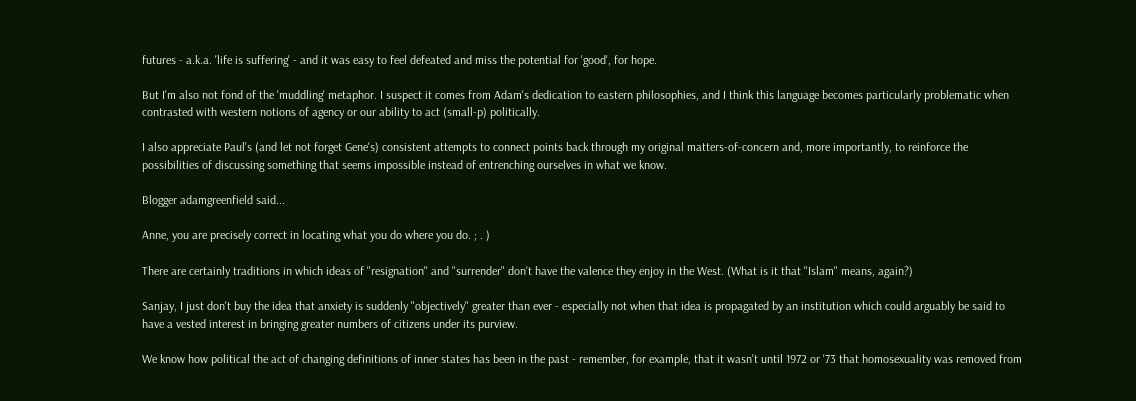futures - a.k.a. 'life is suffering' - and it was easy to feel defeated and miss the potential for 'good', for hope.

But I'm also not fond of the 'muddling' metaphor. I suspect it comes from Adam's dedication to eastern philosophies, and I think this language becomes particularly problematic when contrasted with western notions of agency or our ability to act (small-p) politically.

I also appreciate Paul's (and let not forget Gene's) consistent attempts to connect points back through my original matters-of-concern and, more importantly, to reinforce the possibilities of discussing something that seems impossible instead of entrenching ourselves in what we know.

Blogger adamgreenfield said...

Anne, you are precisely correct in locating what you do where you do. ; . )

There are certainly traditions in which ideas of "resignation" and "surrender" don't have the valence they enjoy in the West. (What is it that "Islam" means, again?)

Sanjay, I just don't buy the idea that anxiety is suddenly "objectively" greater than ever - especially not when that idea is propagated by an institution which could arguably be said to have a vested interest in bringing greater numbers of citizens under its purview.

We know how political the act of changing definitions of inner states has been in the past - remember, for example, that it wasn't until 1972 or '73 that homosexuality was removed from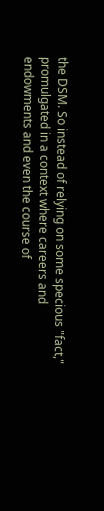the DSM. So instead of relying on some specious "fact," promulgated in a context where careers and endowments and even the course of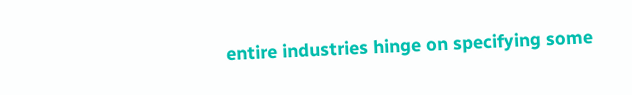entire industries hinge on specifying some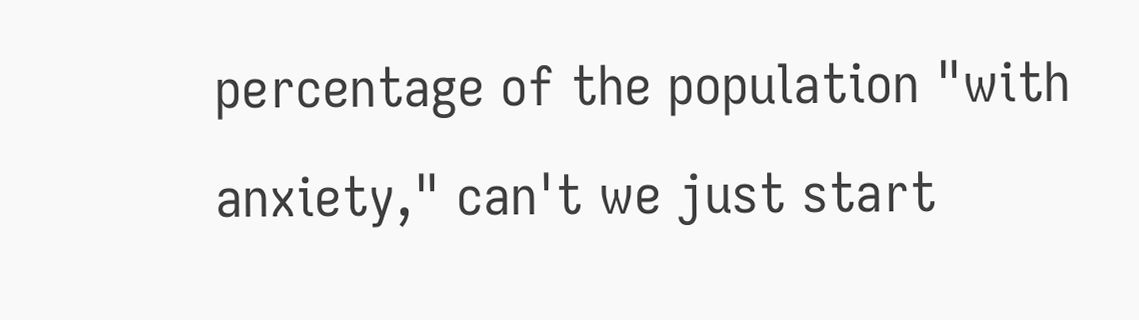percentage of the population "with anxiety," can't we just start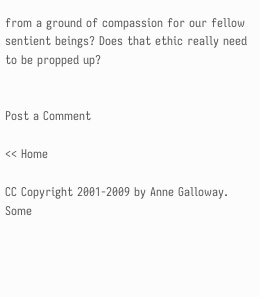from a ground of compassion for our fellow sentient beings? Does that ethic really need to be propped up?


Post a Comment

<< Home

CC Copyright 2001-2009 by Anne Galloway. Some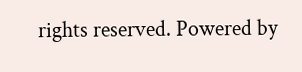rights reserved. Powered by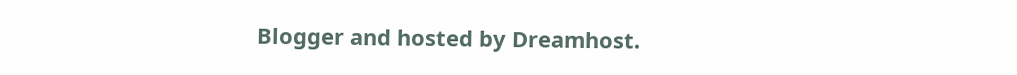Blogger and hosted by Dreamhost.